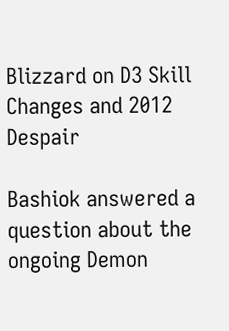Blizzard on D3 Skill Changes and 2012 Despair

Bashiok answered a question about the ongoing Demon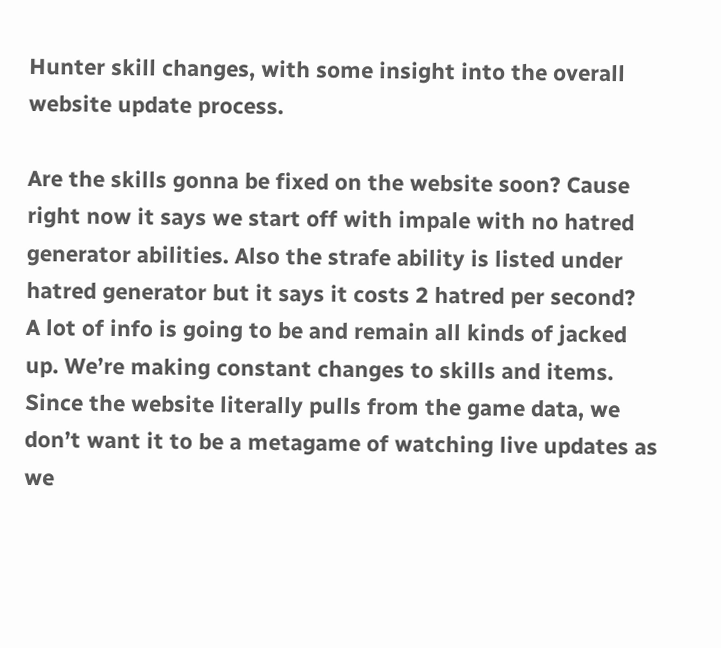Hunter skill changes, with some insight into the overall website update process.

Are the skills gonna be fixed on the website soon? Cause right now it says we start off with impale with no hatred generator abilities. Also the strafe ability is listed under hatred generator but it says it costs 2 hatred per second?
A lot of info is going to be and remain all kinds of jacked up. We’re making constant changes to skills and items. Since the website literally pulls from the game data, we don’t want it to be a metagame of watching live updates as we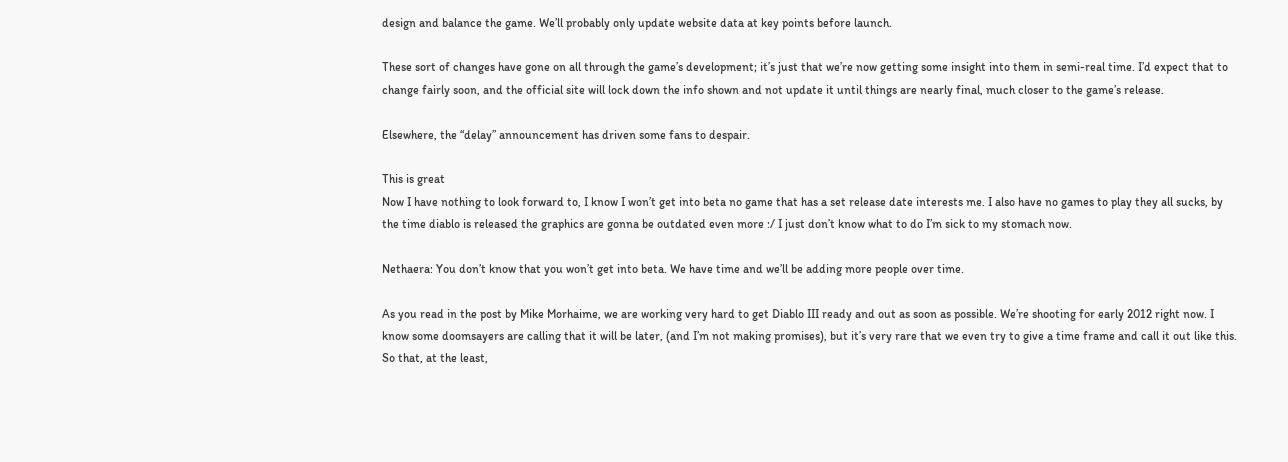design and balance the game. We’ll probably only update website data at key points before launch.

These sort of changes have gone on all through the game’s development; it’s just that we’re now getting some insight into them in semi-real time. I’d expect that to change fairly soon, and the official site will lock down the info shown and not update it until things are nearly final, much closer to the game’s release.

Elsewhere, the “delay” announcement has driven some fans to despair.

This is great
Now I have nothing to look forward to, I know I won’t get into beta no game that has a set release date interests me. I also have no games to play they all sucks, by the time diablo is released the graphics are gonna be outdated even more :/ I just don’t know what to do I’m sick to my stomach now.

Nethaera: You don’t know that you won’t get into beta. We have time and we’ll be adding more people over time.

As you read in the post by Mike Morhaime, we are working very hard to get Diablo III ready and out as soon as possible. We’re shooting for early 2012 right now. I know some doomsayers are calling that it will be later, (and I’m not making promises), but it’s very rare that we even try to give a time frame and call it out like this. So that, at the least,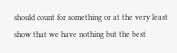should count for something or at the very least show that we have nothing but the best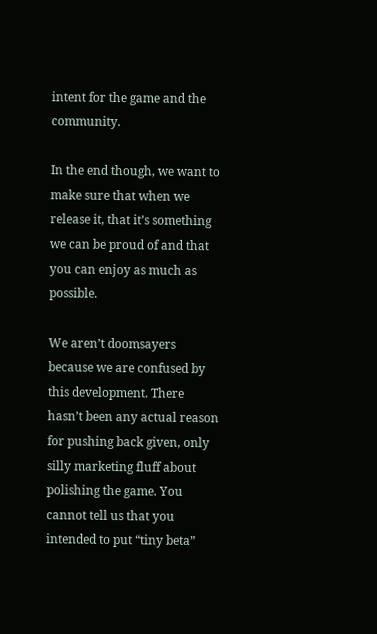intent for the game and the community.

In the end though, we want to make sure that when we release it, that it’s something we can be proud of and that you can enjoy as much as possible.

We aren’t doomsayers because we are confused by this development. There hasn’t been any actual reason for pushing back given, only silly marketing fluff about polishing the game. You cannot tell us that you intended to put “tiny beta”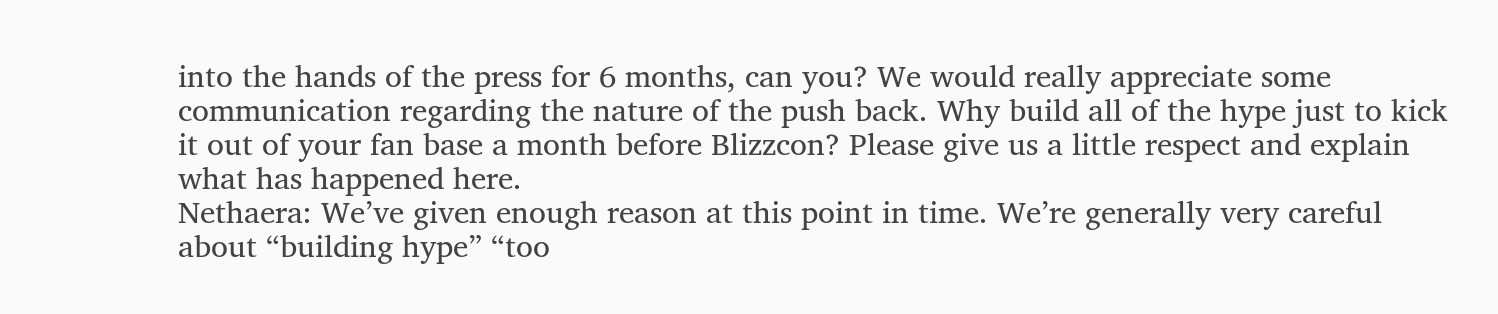into the hands of the press for 6 months, can you? We would really appreciate some communication regarding the nature of the push back. Why build all of the hype just to kick it out of your fan base a month before Blizzcon? Please give us a little respect and explain what has happened here.
Nethaera: We’ve given enough reason at this point in time. We’re generally very careful about “building hype” “too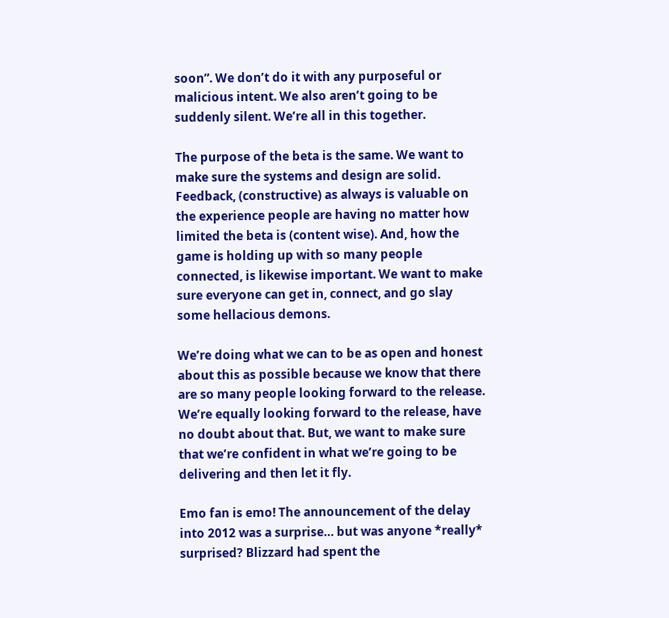soon”. We don’t do it with any purposeful or malicious intent. We also aren’t going to be suddenly silent. We’re all in this together.

The purpose of the beta is the same. We want to make sure the systems and design are solid. Feedback, (constructive) as always is valuable on the experience people are having no matter how limited the beta is (content wise). And, how the game is holding up with so many people connected, is likewise important. We want to make sure everyone can get in, connect, and go slay some hellacious demons.

We’re doing what we can to be as open and honest about this as possible because we know that there are so many people looking forward to the release. We’re equally looking forward to the release, have no doubt about that. But, we want to make sure that we’re confident in what we’re going to be delivering and then let it fly.

Emo fan is emo! The announcement of the delay into 2012 was a surprise… but was anyone *really* surprised? Blizzard had spent the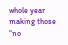whole year making those “no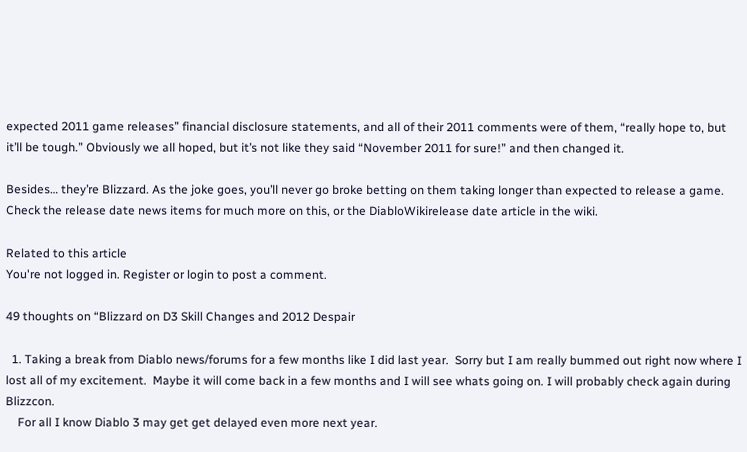expected 2011 game releases” financial disclosure statements, and all of their 2011 comments were of them, “really hope to, but it’ll be tough.” Obviously we all hoped, but it’s not like they said “November 2011 for sure!” and then changed it.

Besides… they’re Blizzard. As the joke goes, you’ll never go broke betting on them taking longer than expected to release a game. Check the release date news items for much more on this, or the DiabloWikirelease date article in the wiki.

Related to this article
You're not logged in. Register or login to post a comment.

49 thoughts on “Blizzard on D3 Skill Changes and 2012 Despair

  1. Taking a break from Diablo news/forums for a few months like I did last year.  Sorry but I am really bummed out right now where I lost all of my excitement.  Maybe it will come back in a few months and I will see whats going on. I will probably check again during Blizzcon.
    For all I know Diablo 3 may get get delayed even more next year.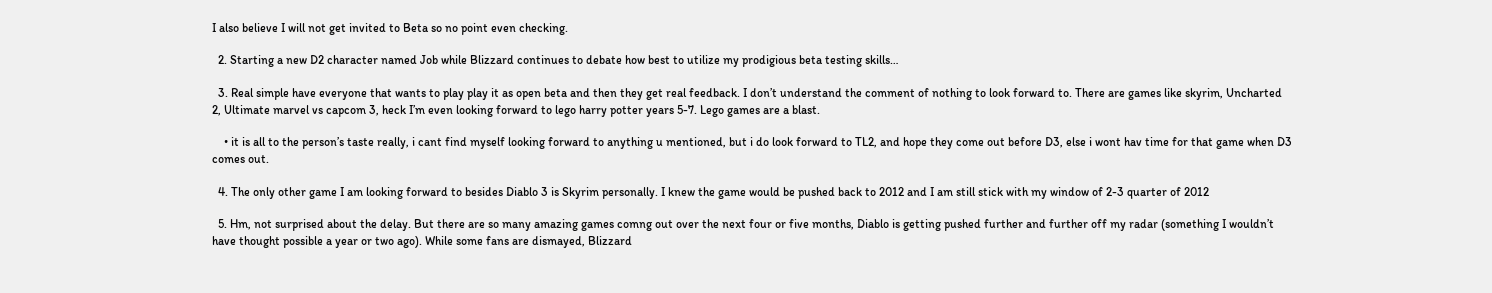I also believe I will not get invited to Beta so no point even checking.

  2. Starting a new D2 character named Job while Blizzard continues to debate how best to utilize my prodigious beta testing skills…

  3. Real simple have everyone that wants to play play it as open beta and then they get real feedback. I don’t understand the comment of nothing to look forward to. There are games like skyrim, Uncharted 2, Ultimate marvel vs capcom 3, heck I’m even looking forward to lego harry potter years 5-7. Lego games are a blast.

    • it is all to the person’s taste really, i cant find myself looking forward to anything u mentioned, but i do look forward to TL2, and hope they come out before D3, else i wont hav time for that game when D3 comes out.

  4. The only other game I am looking forward to besides Diablo 3 is Skyrim personally. I knew the game would be pushed back to 2012 and I am still stick with my window of 2-3 quarter of 2012

  5. Hm, not surprised about the delay. But there are so many amazing games comng out over the next four or five months, Diablo is getting pushed further and further off my radar (something I wouldn’t have thought possible a year or two ago). While some fans are dismayed, Blizzard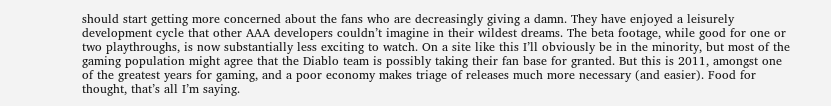should start getting more concerned about the fans who are decreasingly giving a damn. They have enjoyed a leisurely development cycle that other AAA developers couldn’t imagine in their wildest dreams. The beta footage, while good for one or two playthroughs, is now substantially less exciting to watch. On a site like this I’ll obviously be in the minority, but most of the gaming population might agree that the Diablo team is possibly taking their fan base for granted. But this is 2011, amongst one of the greatest years for gaming, and a poor economy makes triage of releases much more necessary (and easier). Food for thought, that’s all I’m saying.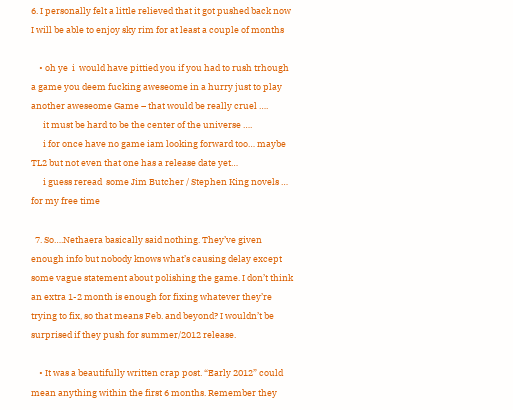6. I personally felt a little relieved that it got pushed back now I will be able to enjoy sky rim for at least a couple of months

    • oh ye  i  would have pittied you if you had to rush trhough a game you deem fucking aweseome in a hurry just to play another aweseome Game – that would be really cruel ….
      it must be hard to be the center of the universe ….
      i for once have no game iam looking forward too… maybe TL2 but not even that one has a release date yet…
      i guess reread  some Jim Butcher / Stephen King novels … for my free time

  7. So….Nethaera basically said nothing. They’ve given enough info but nobody knows what’s causing delay except some vague statement about polishing the game. I don’t think an extra 1-2 month is enough for fixing whatever they’re trying to fix, so that means Feb. and beyond? I wouldn’t be surprised if they push for summer/2012 release.

    • It was a beautifully written crap post. “Early 2012” could mean anything within the first 6 months. Remember they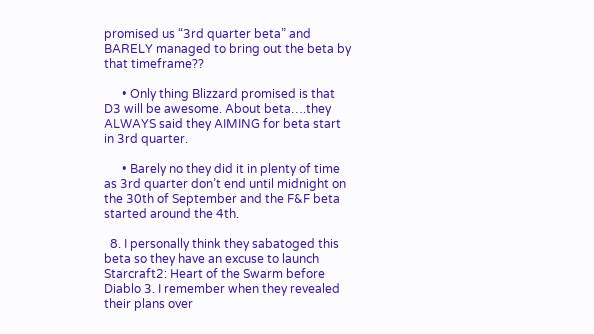promised us “3rd quarter beta” and BARELY managed to bring out the beta by that timeframe??

      • Only thing Blizzard promised is that D3 will be awesome. About beta….they ALWAYS said they AIMING for beta start in 3rd quarter.

      • Barely no they did it in plenty of time as 3rd quarter don’t end until midnight on the 30th of September and the F&F beta started around the 4th.

  8. I personally think they sabatoged this beta so they have an excuse to launch Starcraft2: Heart of the Swarm before Diablo 3. I remember when they revealed their plans over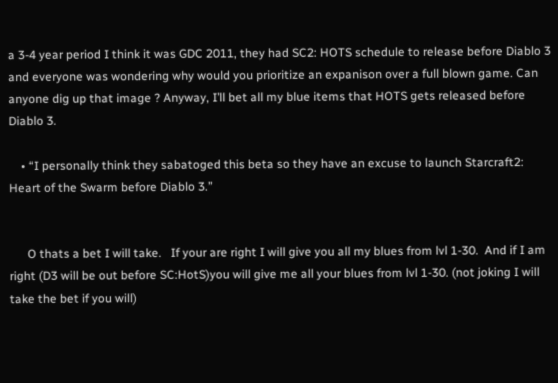a 3-4 year period I think it was GDC 2011, they had SC2: HOTS schedule to release before Diablo 3 and everyone was wondering why would you prioritize an expanison over a full blown game. Can anyone dig up that image ? Anyway, I’ll bet all my blue items that HOTS gets released before Diablo 3.

    • “I personally think they sabatoged this beta so they have an excuse to launch Starcraft2: Heart of the Swarm before Diablo 3.”


      O thats a bet I will take.   If your are right I will give you all my blues from lvl 1-30.  And if I am right (D3 will be out before SC:HotS)you will give me all your blues from lvl 1-30. (not joking I will take the bet if you will)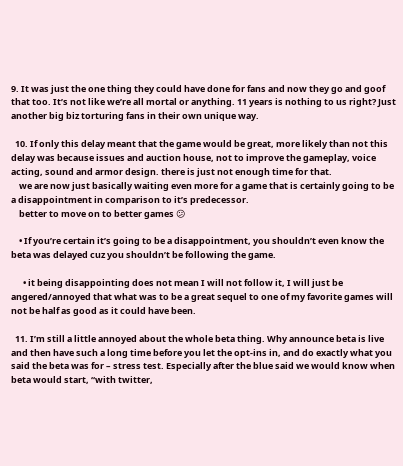9. It was just the one thing they could have done for fans and now they go and goof that too. It’s not like we’re all mortal or anything. 11 years is nothing to us right? Just another big biz torturing fans in their own unique way.

  10. If only this delay meant that the game would be great, more likely than not this delay was because issues and auction house, not to improve the gameplay, voice acting, sound and armor design. there is just not enough time for that.
    we are now just basically waiting even more for a game that is certainly going to be a disappointment in comparison to it’s predecessor.
    better to move on to better games 😕

    • If you’re certain it’s going to be a disappointment, you shouldn’t even know the beta was delayed cuz you shouldn’t be following the game.

      • it being disappointing does not mean I will not follow it, I will just be angered/annoyed that what was to be a great sequel to one of my favorite games will not be half as good as it could have been.

  11. I’m still a little annoyed about the whole beta thing. Why announce beta is live and then have such a long time before you let the opt-ins in, and do exactly what you said the beta was for – stress test. Especially after the blue said we would know when beta would start, “with twitter,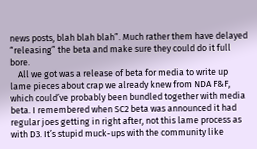news posts, blah blah blah”. Much rather them have delayed “releasing” the beta and make sure they could do it full bore.
    All we got was a release of beta for media to write up lame pieces about crap we already knew from NDA F&F, which could’ve probably been bundled together with media beta. I remembered when SC2 beta was announced it had regular joes getting in right after, not this lame process as with D3. It’s stupid muck-ups with the community like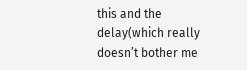this and the delay(which really doesn’t bother me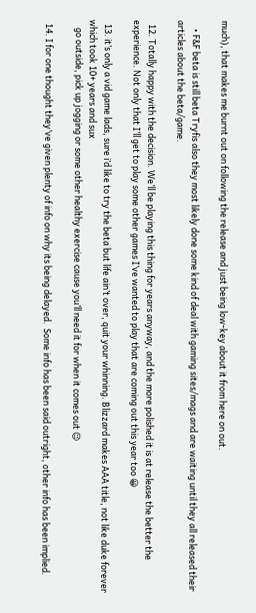much), that makes me burnt out on following the release and just being low-key about it from here on out.

    • F&F beta is still beta Tryfis also they most likely done some kind of deal with gaming sites/mags and are waiting until they all released their articles about the beta/game.

  12. Totally happy with the decision. We’ll be playing this thing for years anyway, and the more polished it is at release the better the experience. Not only that I’ll get to play some other games I’ve wanted to play that are coming out this year too 😀

  13. it’s only a vid game lads, sure i’d like to try the beta but life ain’t over, quit your whinning. Blizzard makes AAA title, not like duke forever which took 10+ years and sux
    go outside, pick up jogging or some other healthy exercise cause you’ll need it for when it comes out 😉

  14. I for one thought they’ve given plenty of info on why its being delayed.  Some info has been said outright, other info has been implied.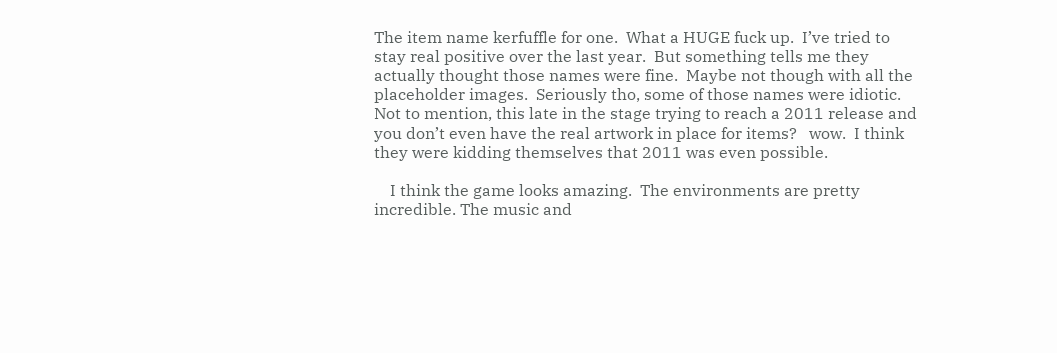The item name kerfuffle for one.  What a HUGE fuck up.  I’ve tried to stay real positive over the last year.  But something tells me they actually thought those names were fine.  Maybe not though with all the placeholder images.  Seriously tho, some of those names were idiotic.   Not to mention, this late in the stage trying to reach a 2011 release and you don’t even have the real artwork in place for items?   wow.  I think they were kidding themselves that 2011 was even possible.

    I think the game looks amazing.  The environments are pretty incredible. The music and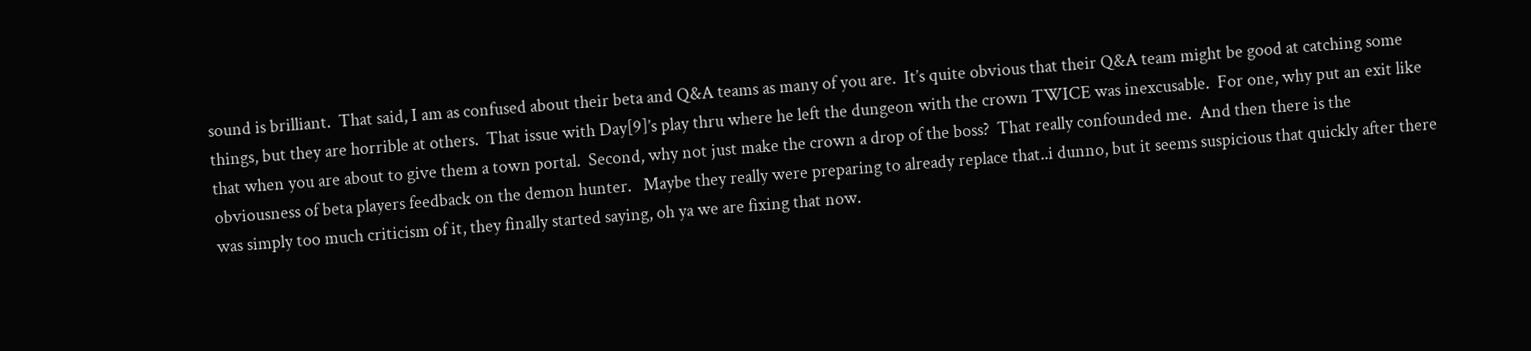sound is brilliant.  That said, I am as confused about their beta and Q&A teams as many of you are.  It’s quite obvious that their Q&A team might be good at catching some things, but they are horrible at others.  That issue with Day[9]’s play thru where he left the dungeon with the crown TWICE was inexcusable.  For one, why put an exit like that when you are about to give them a town portal.  Second, why not just make the crown a drop of the boss?  That really confounded me.  And then there is the obviousness of beta players feedback on the demon hunter.   Maybe they really were preparing to already replace that..i dunno, but it seems suspicious that quickly after there was simply too much criticism of it, they finally started saying, oh ya we are fixing that now.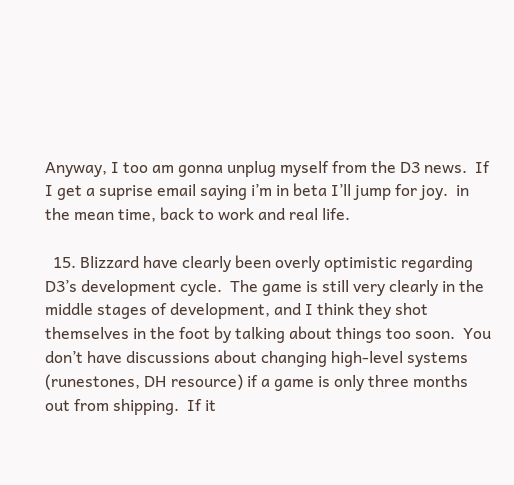Anyway, I too am gonna unplug myself from the D3 news.  If I get a suprise email saying i’m in beta I’ll jump for joy.  in the mean time, back to work and real life.

  15. Blizzard have clearly been overly optimistic regarding D3’s development cycle.  The game is still very clearly in the middle stages of development, and I think they shot themselves in the foot by talking about things too soon.  You don’t have discussions about changing high-level systems (runestones, DH resource) if a game is only three months out from shipping.  If it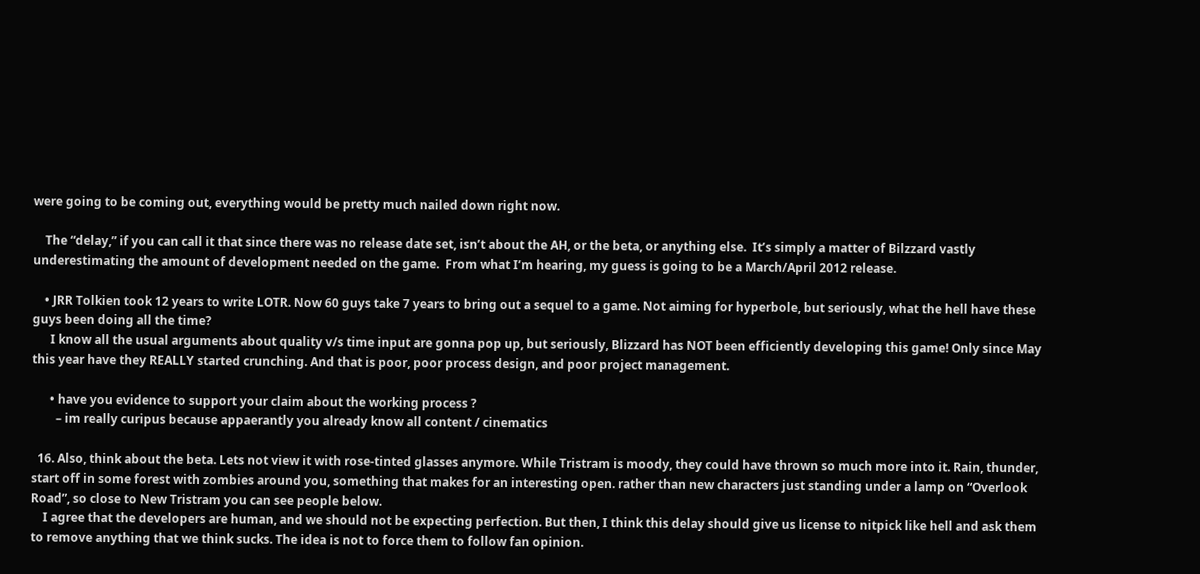were going to be coming out, everything would be pretty much nailed down right now.

    The “delay,” if you can call it that since there was no release date set, isn’t about the AH, or the beta, or anything else.  It’s simply a matter of Bilzzard vastly underestimating the amount of development needed on the game.  From what I’m hearing, my guess is going to be a March/April 2012 release.

    • JRR Tolkien took 12 years to write LOTR. Now 60 guys take 7 years to bring out a sequel to a game. Not aiming for hyperbole, but seriously, what the hell have these guys been doing all the time?
      I know all the usual arguments about quality v/s time input are gonna pop up, but seriously, Blizzard has NOT been efficiently developing this game! Only since May this year have they REALLY started crunching. And that is poor, poor process design, and poor project management.

      • have you evidence to support your claim about the working process ?
        – im really curipus because appaerantly you already know all content / cinematics

  16. Also, think about the beta. Lets not view it with rose-tinted glasses anymore. While Tristram is moody, they could have thrown so much more into it. Rain, thunder, start off in some forest with zombies around you, something that makes for an interesting open. rather than new characters just standing under a lamp on “Overlook Road”, so close to New Tristram you can see people below.
    I agree that the developers are human, and we should not be expecting perfection. But then, I think this delay should give us license to nitpick like hell and ask them to remove anything that we think sucks. The idea is not to force them to follow fan opinion.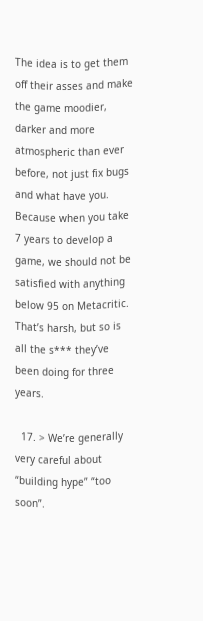The idea is to get them off their asses and make the game moodier, darker and more atmospheric than ever before, not just fix bugs and what have you. Because when you take 7 years to develop a game, we should not be satisfied with anything below 95 on Metacritic. That’s harsh, but so is all the s*** they’ve been doing for three years.

  17. > We’re generally very careful about “building hype” “too soon”.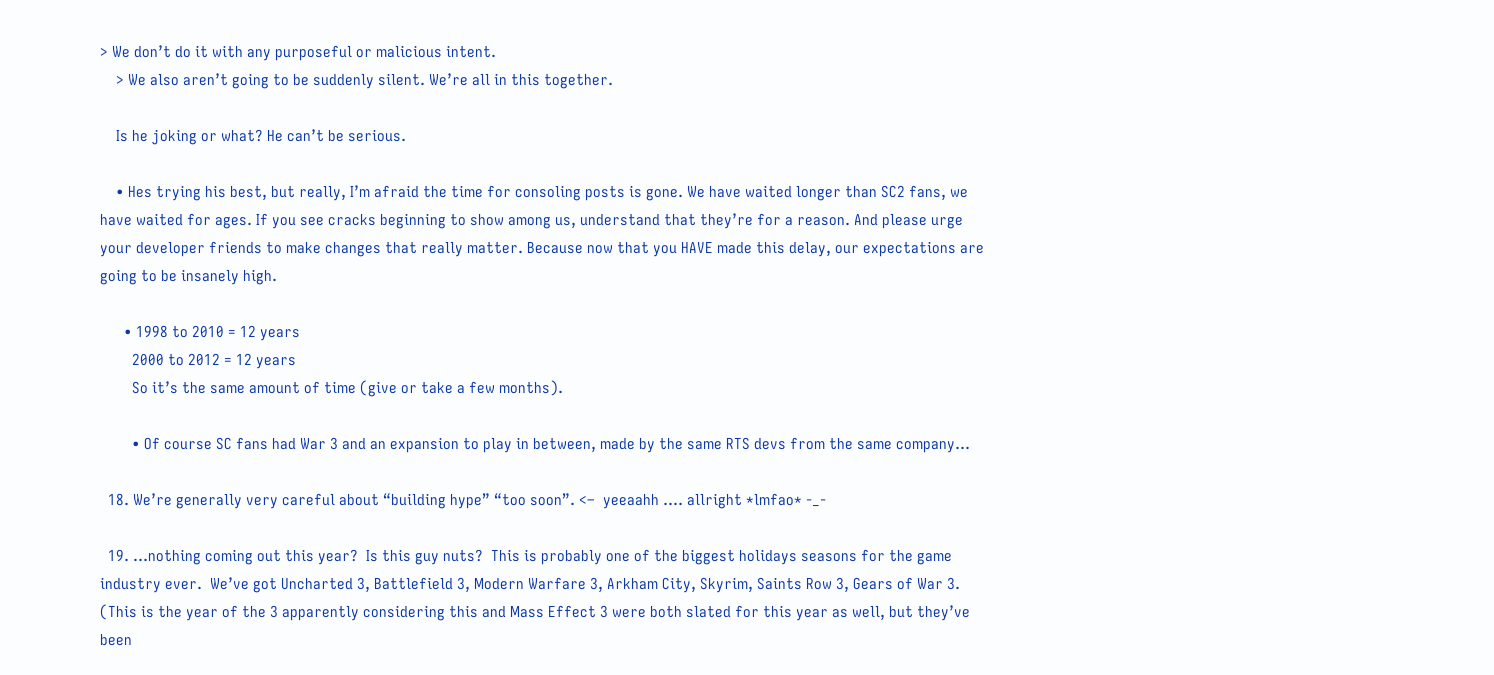> We don’t do it with any purposeful or malicious intent.
    > We also aren’t going to be suddenly silent. We’re all in this together.

    Is he joking or what? He can’t be serious.

    • Hes trying his best, but really, I’m afraid the time for consoling posts is gone. We have waited longer than SC2 fans, we have waited for ages. If you see cracks beginning to show among us, understand that they’re for a reason. And please urge your developer friends to make changes that really matter. Because now that you HAVE made this delay, our expectations are going to be insanely high.

      • 1998 to 2010 = 12 years
        2000 to 2012 = 12 years
        So it’s the same amount of time (give or take a few months).

        • Of course SC fans had War 3 and an expansion to play in between, made by the same RTS devs from the same company…

  18. We’re generally very careful about “building hype” “too soon”. <–  yeeaahh …. allright *lmfao* -_-

  19. …nothing coming out this year?  Is this guy nuts?  This is probably one of the biggest holidays seasons for the game industry ever.  We’ve got Uncharted 3, Battlefield 3, Modern Warfare 3, Arkham City, Skyrim, Saints Row 3, Gears of War 3.  (This is the year of the 3 apparently considering this and Mass Effect 3 were both slated for this year as well, but they’ve been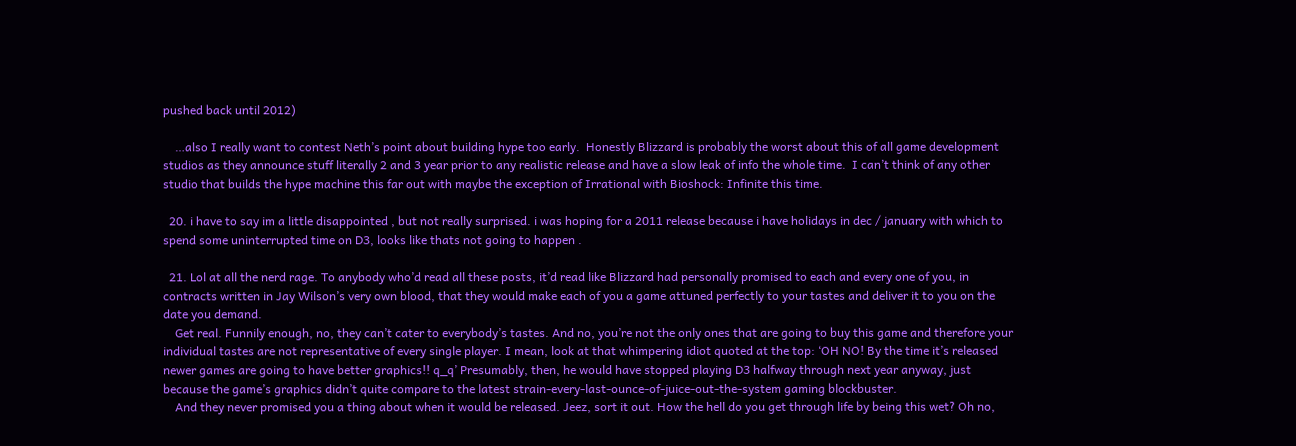pushed back until 2012)

    …also I really want to contest Neth’s point about building hype too early.  Honestly Blizzard is probably the worst about this of all game development studios as they announce stuff literally 2 and 3 year prior to any realistic release and have a slow leak of info the whole time.  I can’t think of any other studio that builds the hype machine this far out with maybe the exception of Irrational with Bioshock: Infinite this time.

  20. i have to say im a little disappointed , but not really surprised. i was hoping for a 2011 release because i have holidays in dec / january with which to spend some uninterrupted time on D3, looks like thats not going to happen .

  21. Lol at all the nerd rage. To anybody who’d read all these posts, it’d read like Blizzard had personally promised to each and every one of you, in contracts written in Jay Wilson’s very own blood, that they would make each of you a game attuned perfectly to your tastes and deliver it to you on the date you demand.
    Get real. Funnily enough, no, they can’t cater to everybody’s tastes. And no, you’re not the only ones that are going to buy this game and therefore your individual tastes are not representative of every single player. I mean, look at that whimpering idiot quoted at the top: ‘OH NO! By the time it’s released newer games are going to have better graphics!! q_q’ Presumably, then, he would have stopped playing D3 halfway through next year anyway, just because the game’s graphics didn’t quite compare to the latest strain-every-last-ounce-of-juice-out-the-system gaming blockbuster.
    And they never promised you a thing about when it would be released. Jeez, sort it out. How the hell do you get through life by being this wet? Oh no,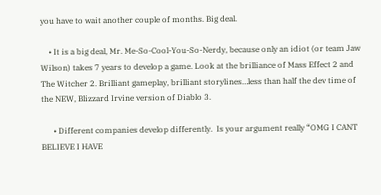you have to wait another couple of months. Big deal.

    • It is a big deal, Mr. Me-So-Cool-You-So-Nerdy, because only an idiot (or team Jaw Wilson) takes 7 years to develop a game. Look at the brilliance of Mass Effect 2 and The Witcher 2. Brilliant gameplay, brilliant storylines…less than half the dev time of the NEW, Blizzard Irvine version of Diablo 3.

      • Different companies develop differently.  Is your argument really “OMG I CANT BELIEVE I HAVE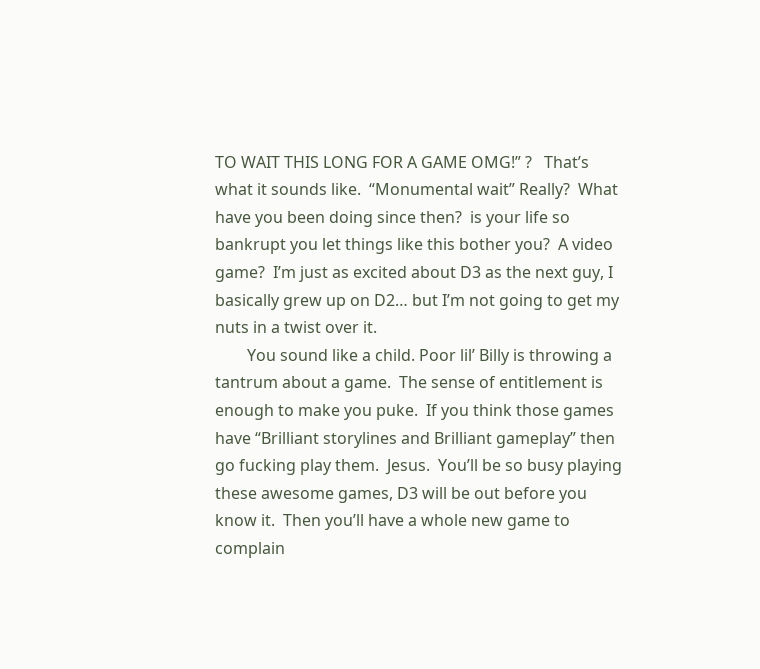TO WAIT THIS LONG FOR A GAME OMG!” ?   That’s what it sounds like.  “Monumental wait” Really?  What have you been doing since then?  is your life so bankrupt you let things like this bother you?  A video game?  I’m just as excited about D3 as the next guy, I basically grew up on D2… but I’m not going to get my nuts in a twist over it.
        You sound like a child. Poor lil’ Billy is throwing a tantrum about a game.  The sense of entitlement is enough to make you puke.  If you think those games have “Brilliant storylines and Brilliant gameplay” then go fucking play them.  Jesus.  You’ll be so busy playing these awesome games, D3 will be out before you know it.  Then you’ll have a whole new game to complain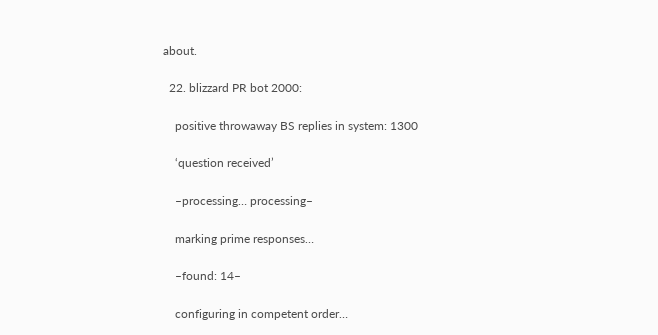about.

  22. blizzard PR bot 2000:

    positive throwaway BS replies in system: 1300

    ‘question received’

    –processing… processing–

    marking prime responses…

    –found: 14–

    configuring in competent order…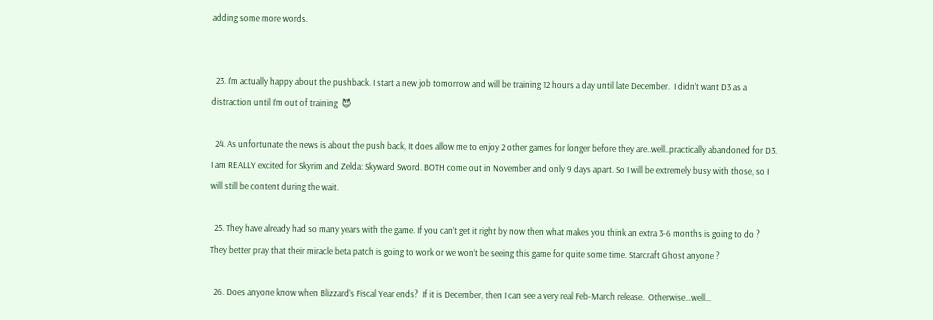adding some more words.


  23. I’m actually happy about the pushback. I start a new job tomorrow and will be training 12 hours a day until late December.  I didn’t want D3 as a distraction until I’m out of training  😈

  24. As unfortunate the news is about the push back, It does allow me to enjoy 2 other games for longer before they are..well..practically abandoned for D3. I am REALLY excited for Skyrim and Zelda: Skyward Sword. BOTH come out in November and only 9 days apart. So I will be extremely busy with those, so I will still be content during the wait.

  25. They have already had so many years with the game. If you can’t get it right by now then what makes you think an extra 3-6 months is going to do ? They better pray that their miracle beta patch is going to work or we won’t be seeing this game for quite some time. Starcraft Ghost anyone ?

  26. Does anyone know when Blizzard’s Fiscal Year ends?  If it is December, then I can see a very real Feb-March release.  Otherwise…well…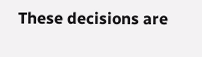These decisions are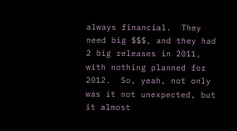always financial.  They need big $$$, and they had 2 big releases in 2011, with nothing planned for 2012.  So, yeah, not only was it not unexpected, but it almost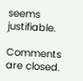seems justifiable.

Comments are closed.